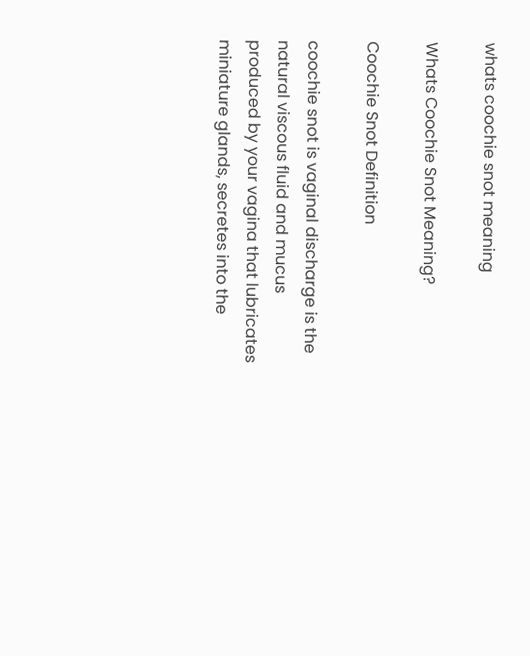whats coochie snot meaning

Whats Coochie Snot Meaning?

Coochie Snot Definition

coochie snot is vaginal discharge is the natural viscous fluid and mucus produced by your vagina that lubricates miniature glands, secretes into the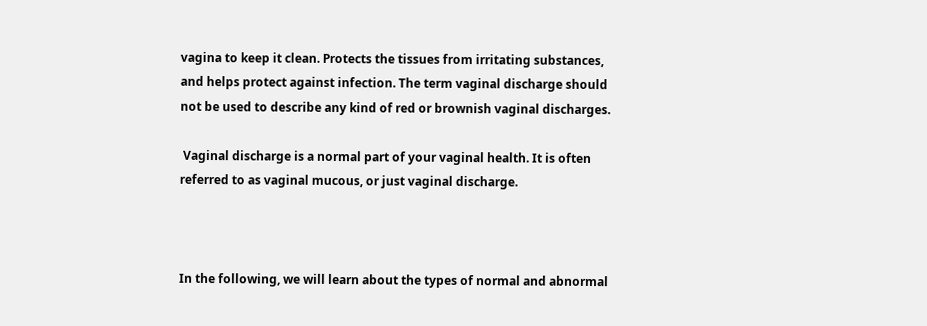vagina to keep it clean. Protects the tissues from irritating substances, and helps protect against infection. The term vaginal discharge should not be used to describe any kind of red or brownish vaginal discharges.

 Vaginal discharge is a normal part of your vaginal health. It is often referred to as vaginal mucous, or just vaginal discharge.



In the following, we will learn about the types of normal and abnormal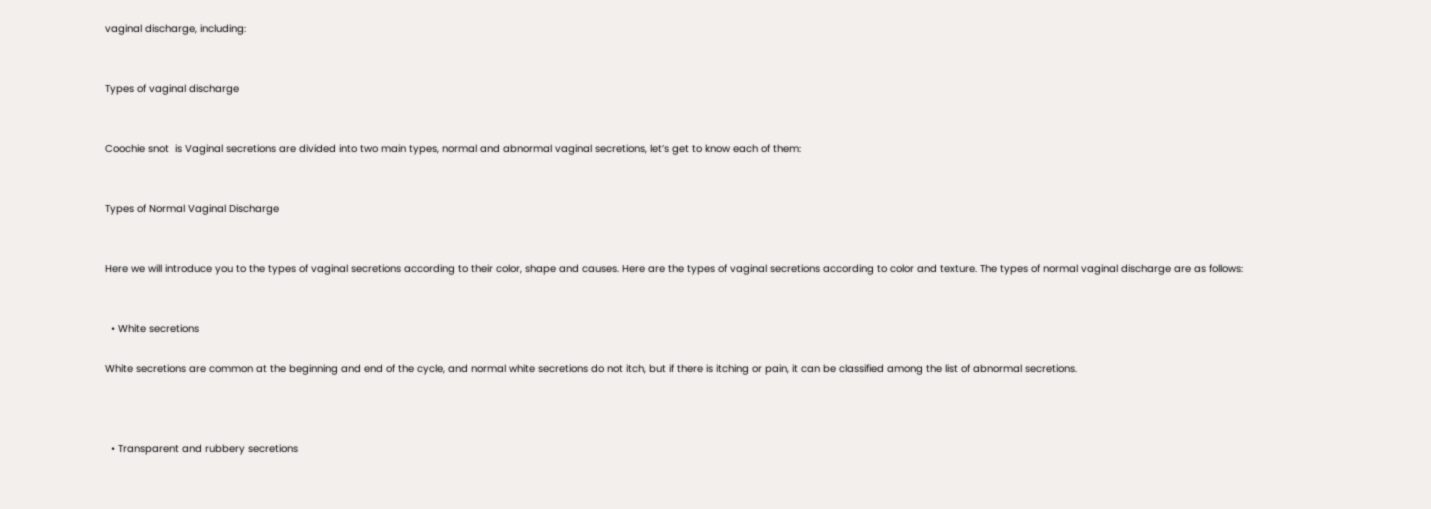vaginal discharge, including:


Types of vaginal discharge


Coochie snot  is Vaginal secretions are divided into two main types, normal and abnormal vaginal secretions, let’s get to know each of them:


Types of Normal Vaginal Discharge


Here we will introduce you to the types of vaginal secretions according to their color, shape and causes. Here are the types of vaginal secretions according to color and texture. The types of normal vaginal discharge are as follows:


  • White secretions

White secretions are common at the beginning and end of the cycle, and normal white secretions do not itch, but if there is itching or pain, it can be classified among the list of abnormal secretions.



  • Transparent and rubbery secretions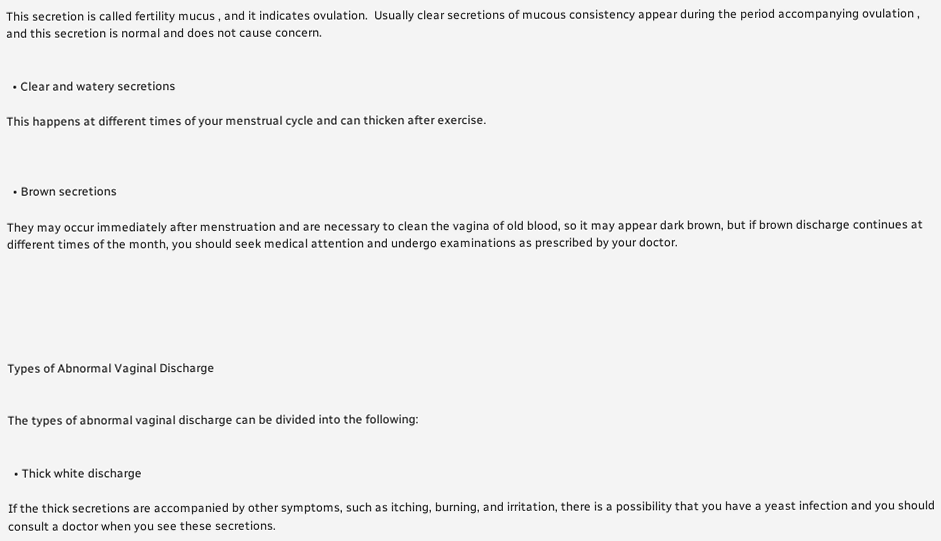This secretion is called fertility mucus , and it indicates ovulation.  Usually clear secretions of mucous consistency appear during the period accompanying ovulation , and this secretion is normal and does not cause concern.


  • Clear and watery secretions

This happens at different times of your menstrual cycle and can thicken after exercise.



  • Brown secretions

They may occur immediately after menstruation and are necessary to clean the vagina of old blood, so it may appear dark brown, but if brown discharge continues at different times of the month, you should seek medical attention and undergo examinations as prescribed by your doctor.






Types of Abnormal Vaginal Discharge


The types of abnormal vaginal discharge can be divided into the following:


  • Thick white discharge

If the thick secretions are accompanied by other symptoms, such as itching, burning, and irritation, there is a possibility that you have a yeast infection and you should consult a doctor when you see these secretions.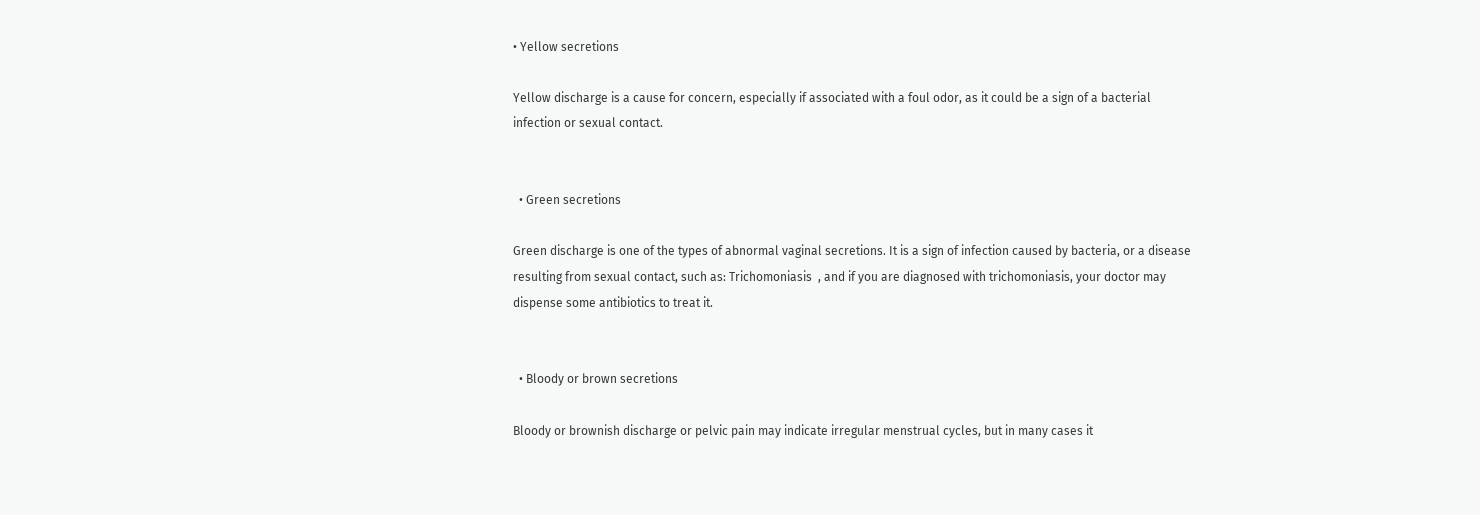• Yellow secretions

Yellow discharge is a cause for concern, especially if associated with a foul odor, as it could be a sign of a bacterial infection or sexual contact.


  • Green secretions

Green discharge is one of the types of abnormal vaginal secretions. It is a sign of infection caused by bacteria, or a disease resulting from sexual contact, such as: Trichomoniasis  , and if you are diagnosed with trichomoniasis, your doctor may dispense some antibiotics to treat it.


  • Bloody or brown secretions

Bloody or brownish discharge or pelvic pain may indicate irregular menstrual cycles, but in many cases it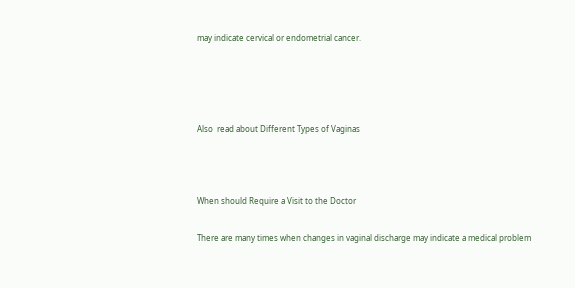may indicate cervical or endometrial cancer.




Also  read about Different Types of Vaginas



When should Require a Visit to the Doctor

There are many times when changes in vaginal discharge may indicate a medical problem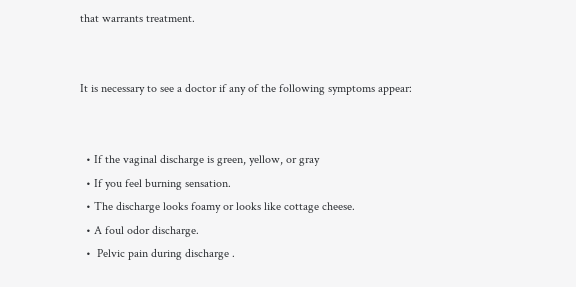that warrants treatment.


It is necessary to see a doctor if any of the following symptoms appear:


  • If the vaginal discharge is green, yellow, or gray
  • If you feel burning sensation.
  • The discharge looks foamy or looks like cottage cheese.
  • A foul odor discharge.
  •  Pelvic pain during discharge .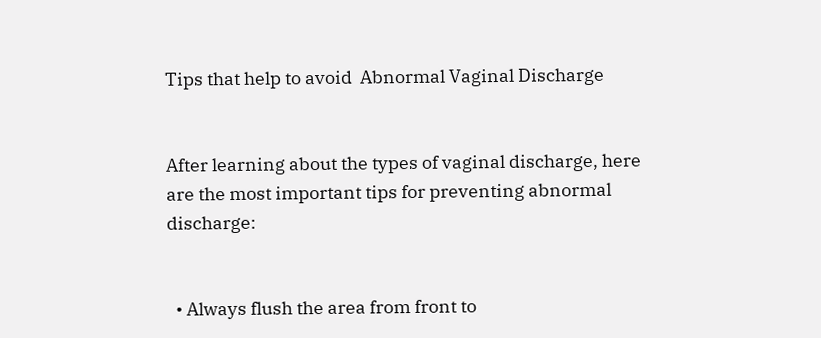Tips that help to avoid  Abnormal Vaginal Discharge


After learning about the types of vaginal discharge, here are the most important tips for preventing abnormal discharge:


  • Always flush the area from front to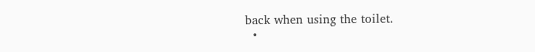back when using the toilet.
  •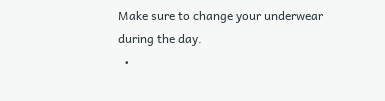Make sure to change your underwear during the day.
  •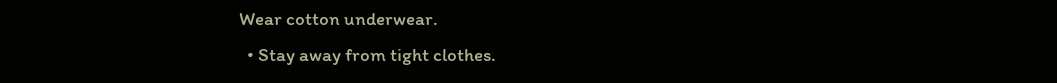Wear cotton underwear.
  • Stay away from tight clothes.